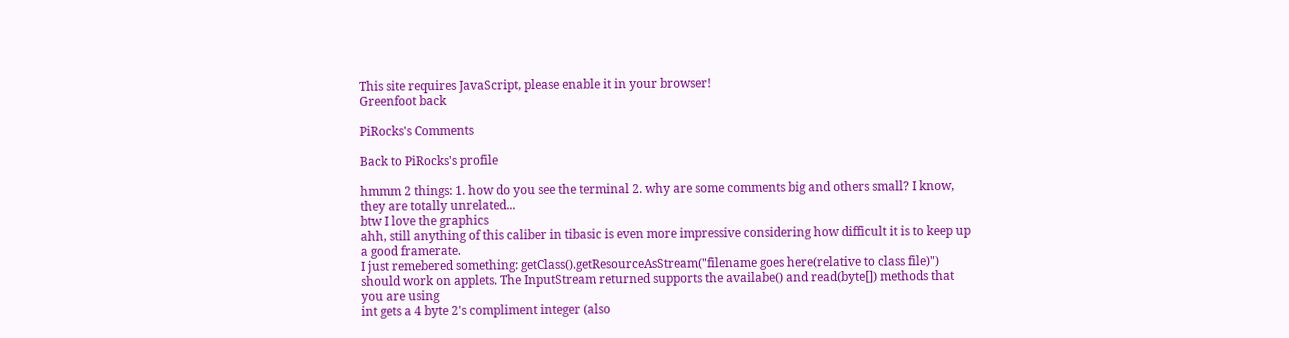This site requires JavaScript, please enable it in your browser!
Greenfoot back

PiRocks's Comments

Back to PiRocks's profile

hmmm 2 things: 1. how do you see the terminal 2. why are some comments big and others small? I know, they are totally unrelated...
btw I love the graphics
ahh, still anything of this caliber in tibasic is even more impressive considering how difficult it is to keep up a good framerate.
I just remebered something: getClass().getResourceAsStream("filename goes here(relative to class file)") should work on applets. The InputStream returned supports the availabe() and read(byte[]) methods that you are using
int gets a 4 byte 2's compliment integer (also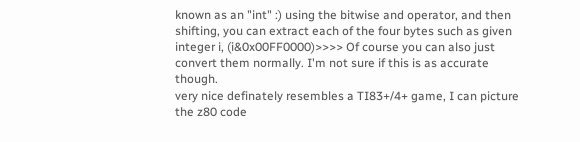known as an "int" :) using the bitwise and operator, and then shifting, you can extract each of the four bytes such as given integer i, (i&0x00FF0000)>>>> Of course you can also just convert them normally. I'm not sure if this is as accurate though.
very nice definately resembles a TI83+/4+ game, I can picture the z80 code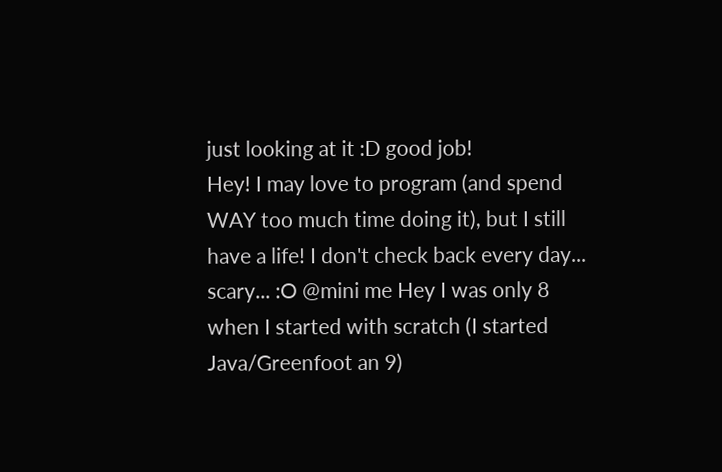just looking at it :D good job!
Hey! I may love to program (and spend WAY too much time doing it), but I still have a life! I don't check back every day...
scary... :O @mini me Hey I was only 8 when I started with scratch (I started Java/Greenfoot an 9)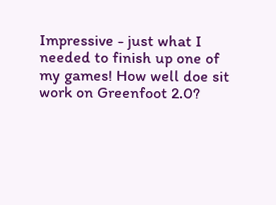Impressive - just what I needed to finish up one of my games! How well doe sit work on Greenfoot 2.0?